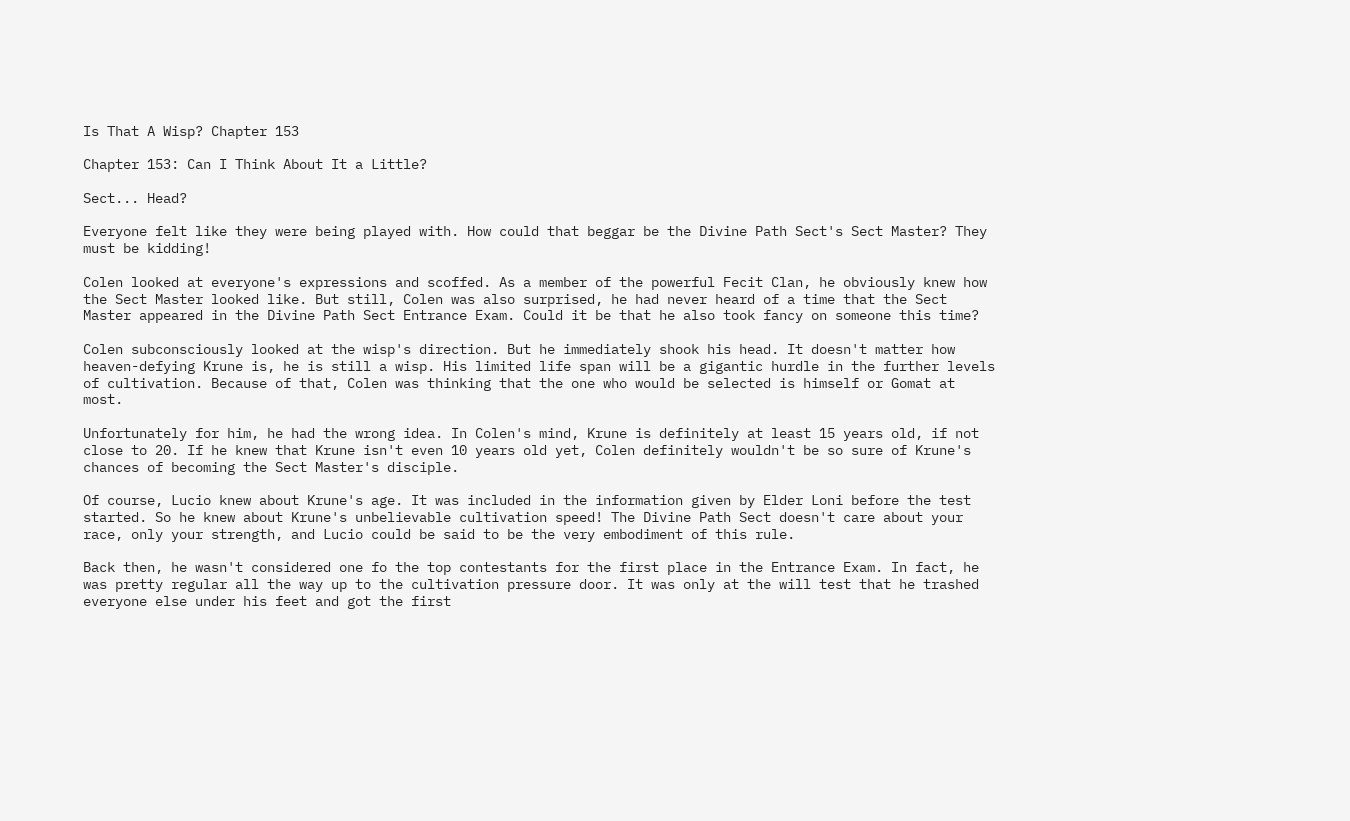Is That A Wisp? Chapter 153

Chapter 153: Can I Think About It a Little?

Sect... Head?

Everyone felt like they were being played with. How could that beggar be the Divine Path Sect's Sect Master? They must be kidding!

Colen looked at everyone's expressions and scoffed. As a member of the powerful Fecit Clan, he obviously knew how the Sect Master looked like. But still, Colen was also surprised, he had never heard of a time that the Sect Master appeared in the Divine Path Sect Entrance Exam. Could it be that he also took fancy on someone this time?

Colen subconsciously looked at the wisp's direction. But he immediately shook his head. It doesn't matter how heaven-defying Krune is, he is still a wisp. His limited life span will be a gigantic hurdle in the further levels of cultivation. Because of that, Colen was thinking that the one who would be selected is himself or Gomat at most.

Unfortunately for him, he had the wrong idea. In Colen's mind, Krune is definitely at least 15 years old, if not close to 20. If he knew that Krune isn't even 10 years old yet, Colen definitely wouldn't be so sure of Krune's chances of becoming the Sect Master's disciple.

Of course, Lucio knew about Krune's age. It was included in the information given by Elder Loni before the test started. So he knew about Krune's unbelievable cultivation speed! The Divine Path Sect doesn't care about your race, only your strength, and Lucio could be said to be the very embodiment of this rule.

Back then, he wasn't considered one fo the top contestants for the first place in the Entrance Exam. In fact, he was pretty regular all the way up to the cultivation pressure door. It was only at the will test that he trashed everyone else under his feet and got the first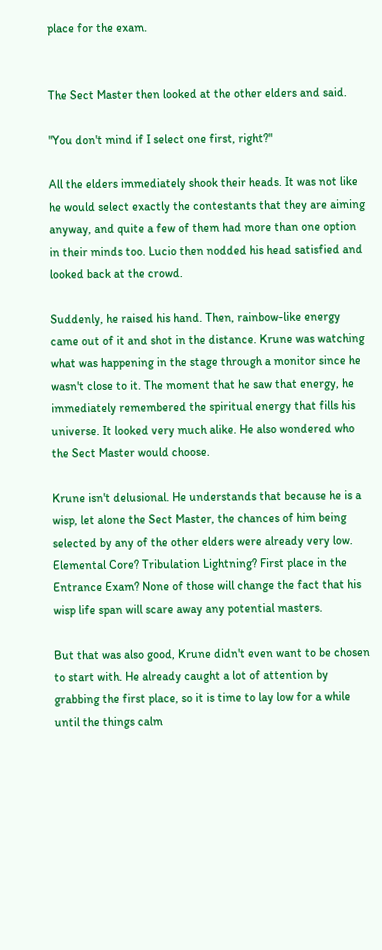place for the exam.


The Sect Master then looked at the other elders and said.

"You don't mind if I select one first, right?"

All the elders immediately shook their heads. It was not like he would select exactly the contestants that they are aiming anyway, and quite a few of them had more than one option in their minds too. Lucio then nodded his head satisfied and looked back at the crowd.

Suddenly, he raised his hand. Then, rainbow-like energy came out of it and shot in the distance. Krune was watching what was happening in the stage through a monitor since he wasn't close to it. The moment that he saw that energy, he immediately remembered the spiritual energy that fills his universe. It looked very much alike. He also wondered who the Sect Master would choose.

Krune isn't delusional. He understands that because he is a wisp, let alone the Sect Master, the chances of him being selected by any of the other elders were already very low. Elemental Core? Tribulation Lightning? First place in the Entrance Exam? None of those will change the fact that his wisp life span will scare away any potential masters.

But that was also good, Krune didn't even want to be chosen to start with. He already caught a lot of attention by grabbing the first place, so it is time to lay low for a while until the things calm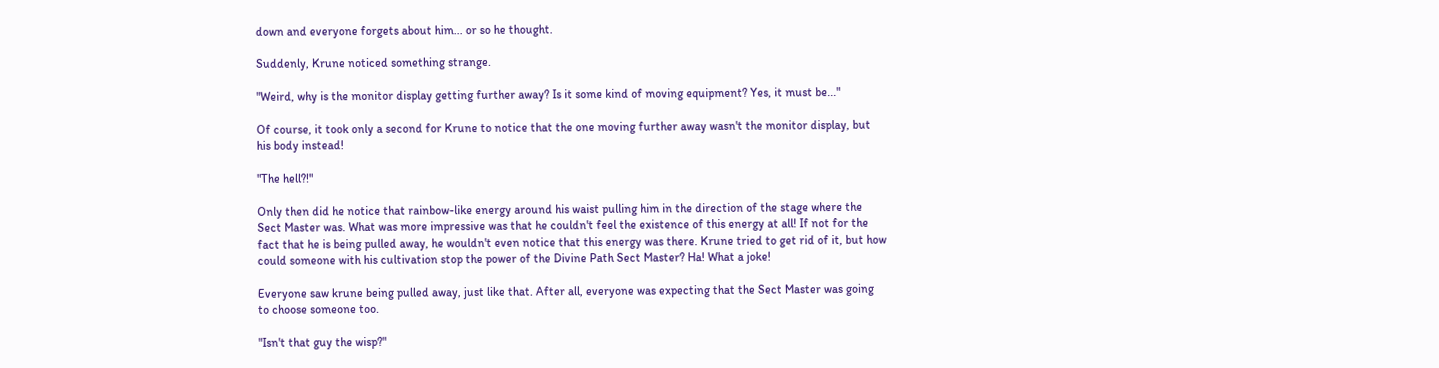down and everyone forgets about him... or so he thought.

Suddenly, Krune noticed something strange.

"Weird, why is the monitor display getting further away? Is it some kind of moving equipment? Yes, it must be..."

Of course, it took only a second for Krune to notice that the one moving further away wasn't the monitor display, but his body instead!

"The hell?!"

Only then did he notice that rainbow-like energy around his waist pulling him in the direction of the stage where the Sect Master was. What was more impressive was that he couldn't feel the existence of this energy at all! If not for the fact that he is being pulled away, he wouldn't even notice that this energy was there. Krune tried to get rid of it, but how could someone with his cultivation stop the power of the Divine Path Sect Master? Ha! What a joke!

Everyone saw krune being pulled away, just like that. After all, everyone was expecting that the Sect Master was going to choose someone too.

"Isn't that guy the wisp?"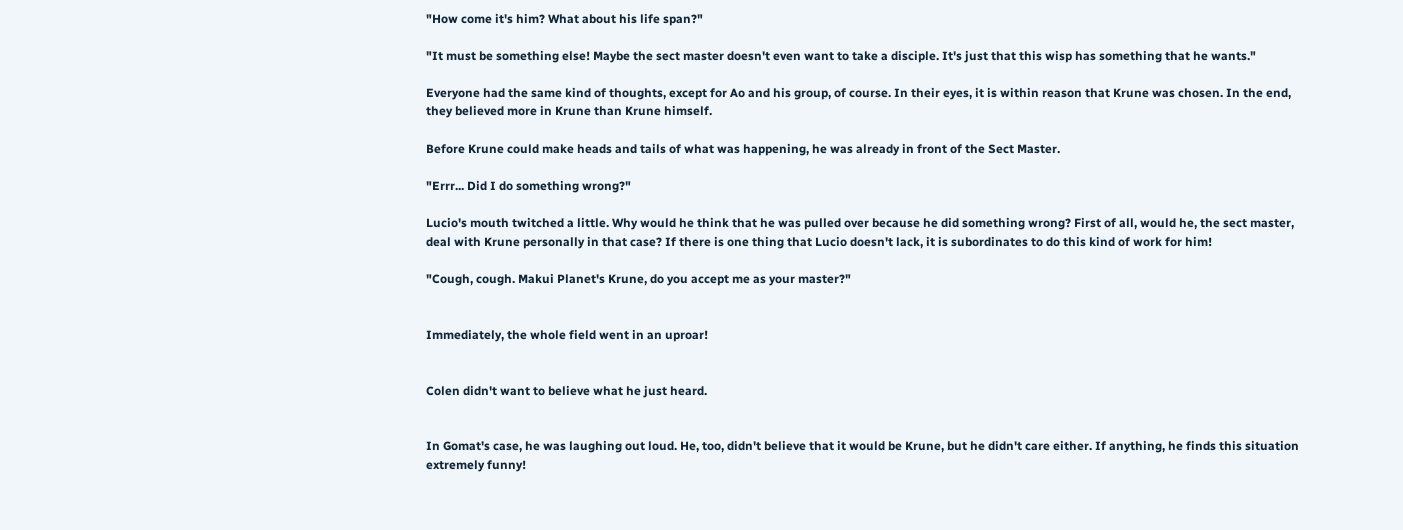"How come it's him? What about his life span?"

"It must be something else! Maybe the sect master doesn't even want to take a disciple. It's just that this wisp has something that he wants."

Everyone had the same kind of thoughts, except for Ao and his group, of course. In their eyes, it is within reason that Krune was chosen. In the end, they believed more in Krune than Krune himself.

Before Krune could make heads and tails of what was happening, he was already in front of the Sect Master.

"Errr... Did I do something wrong?"

Lucio's mouth twitched a little. Why would he think that he was pulled over because he did something wrong? First of all, would he, the sect master, deal with Krune personally in that case? If there is one thing that Lucio doesn't lack, it is subordinates to do this kind of work for him!

"Cough, cough. Makui Planet's Krune, do you accept me as your master?"


Immediately, the whole field went in an uproar!


Colen didn't want to believe what he just heard.


In Gomat's case, he was laughing out loud. He, too, didn't believe that it would be Krune, but he didn't care either. If anything, he finds this situation extremely funny!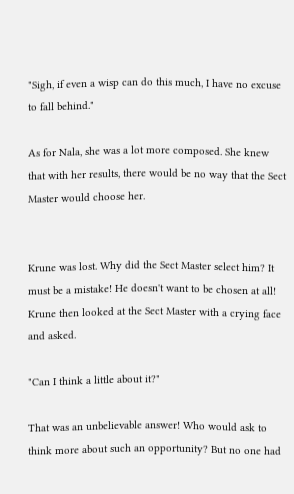"Sigh, if even a wisp can do this much, I have no excuse to fall behind."

As for Nala, she was a lot more composed. She knew that with her results, there would be no way that the Sect Master would choose her.


Krune was lost. Why did the Sect Master select him? It must be a mistake! He doesn't want to be chosen at all! Krune then looked at the Sect Master with a crying face and asked.

"Can I think a little about it?"

That was an unbelievable answer! Who would ask to think more about such an opportunity? But no one had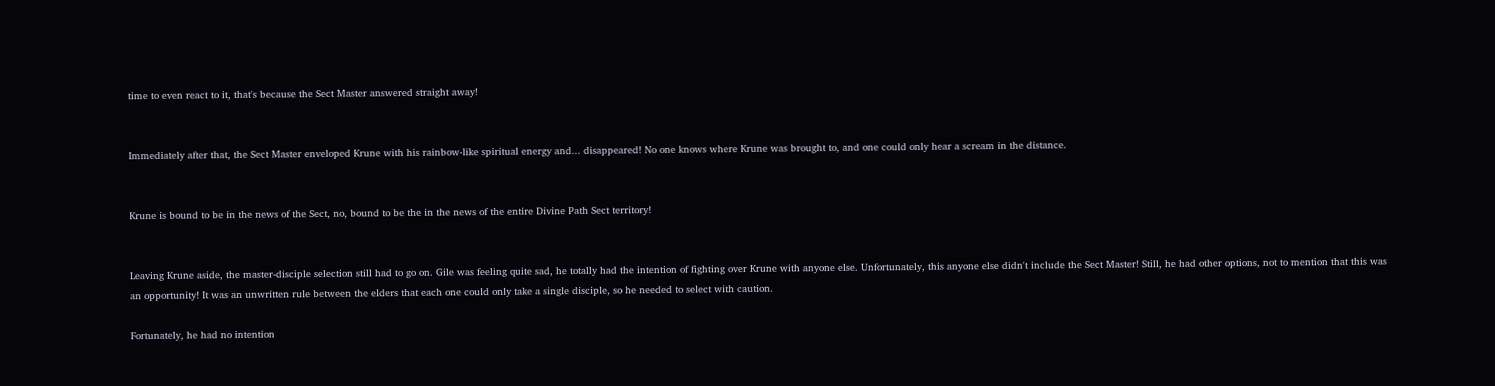time to even react to it, that's because the Sect Master answered straight away!


Immediately after that, the Sect Master enveloped Krune with his rainbow-like spiritual energy and... disappeared! No one knows where Krune was brought to, and one could only hear a scream in the distance.


Krune is bound to be in the news of the Sect, no, bound to be the in the news of the entire Divine Path Sect territory!


Leaving Krune aside, the master-disciple selection still had to go on. Gile was feeling quite sad, he totally had the intention of fighting over Krune with anyone else. Unfortunately, this anyone else didn't include the Sect Master! Still, he had other options, not to mention that this was an opportunity! It was an unwritten rule between the elders that each one could only take a single disciple, so he needed to select with caution.

Fortunately, he had no intention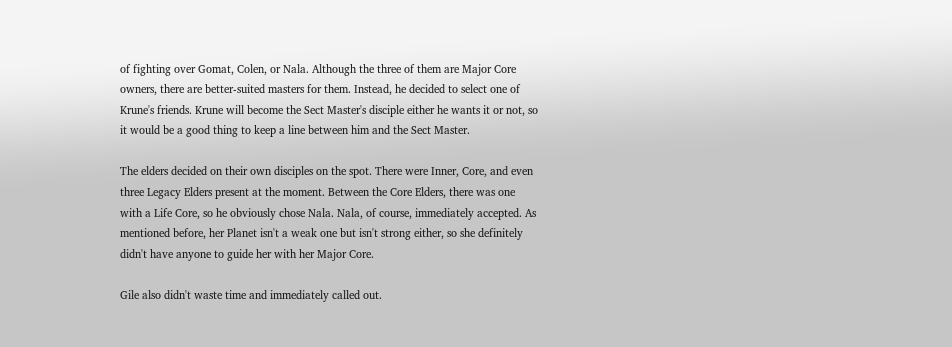of fighting over Gomat, Colen, or Nala. Although the three of them are Major Core owners, there are better-suited masters for them. Instead, he decided to select one of Krune's friends. Krune will become the Sect Master's disciple either he wants it or not, so it would be a good thing to keep a line between him and the Sect Master.

The elders decided on their own disciples on the spot. There were Inner, Core, and even three Legacy Elders present at the moment. Between the Core Elders, there was one with a Life Core, so he obviously chose Nala. Nala, of course, immediately accepted. As mentioned before, her Planet isn't a weak one but isn't strong either, so she definitely didn't have anyone to guide her with her Major Core.

Gile also didn't waste time and immediately called out.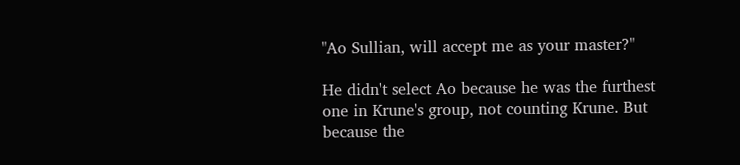"Ao Sullian, will accept me as your master?"

He didn't select Ao because he was the furthest one in Krune's group, not counting Krune. But because the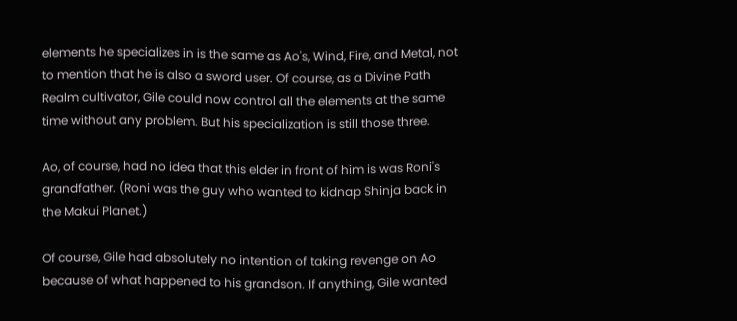elements he specializes in is the same as Ao's, Wind, Fire, and Metal, not to mention that he is also a sword user. Of course, as a Divine Path Realm cultivator, Gile could now control all the elements at the same time without any problem. But his specialization is still those three.

Ao, of course, had no idea that this elder in front of him is was Roni's grandfather. (Roni was the guy who wanted to kidnap Shinja back in the Makui Planet.)

Of course, Gile had absolutely no intention of taking revenge on Ao because of what happened to his grandson. If anything, Gile wanted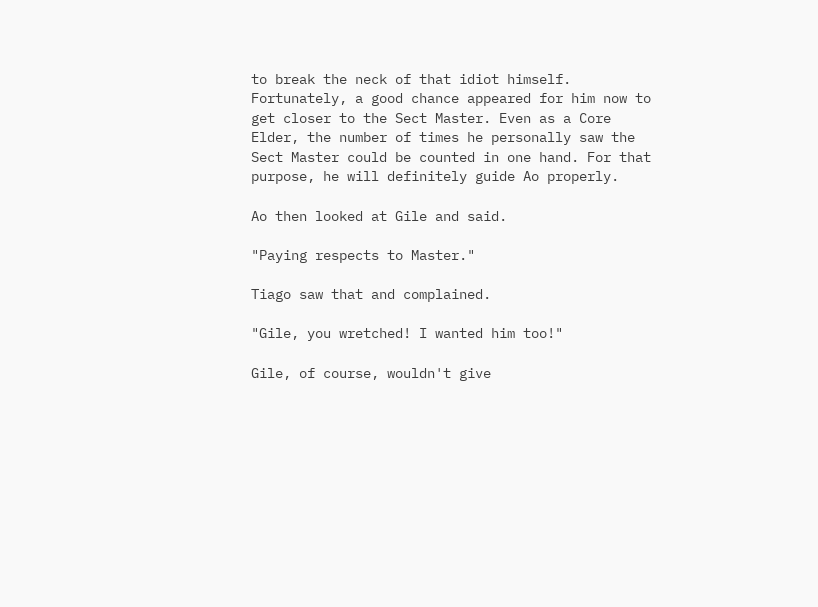to break the neck of that idiot himself. Fortunately, a good chance appeared for him now to get closer to the Sect Master. Even as a Core Elder, the number of times he personally saw the Sect Master could be counted in one hand. For that purpose, he will definitely guide Ao properly.

Ao then looked at Gile and said.

"Paying respects to Master."

Tiago saw that and complained.

"Gile, you wretched! I wanted him too!"

Gile, of course, wouldn't give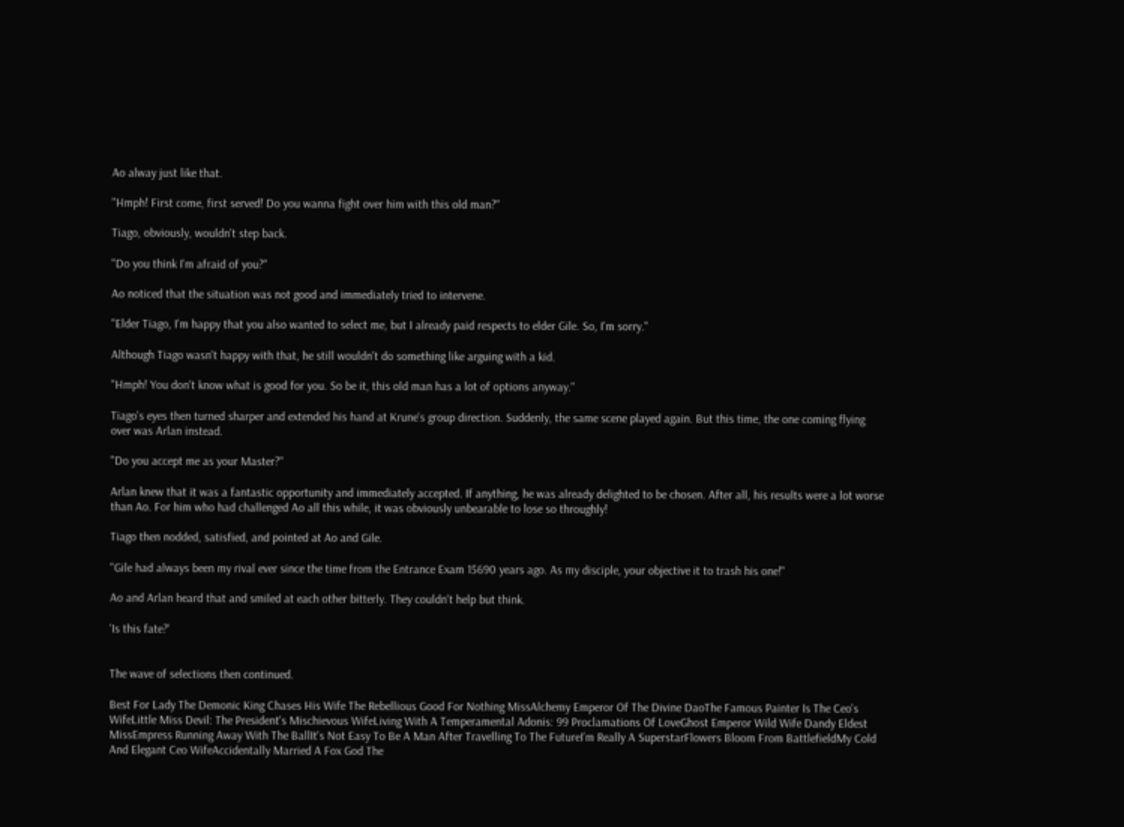Ao alway just like that.

"Hmph! First come, first served! Do you wanna fight over him with this old man?"

Tiago, obviously, wouldn't step back.

"Do you think I'm afraid of you?"

Ao noticed that the situation was not good and immediately tried to intervene.

"Elder Tiago, I'm happy that you also wanted to select me, but I already paid respects to elder Gile. So, I'm sorry."

Although Tiago wasn't happy with that, he still wouldn't do something like arguing with a kid.

"Hmph! You don't know what is good for you. So be it, this old man has a lot of options anyway."

Tiago's eyes then turned sharper and extended his hand at Krune's group direction. Suddenly, the same scene played again. But this time, the one coming flying over was Arlan instead.

"Do you accept me as your Master?"

Arlan knew that it was a fantastic opportunity and immediately accepted. If anything, he was already delighted to be chosen. After all, his results were a lot worse than Ao. For him who had challenged Ao all this while, it was obviously unbearable to lose so throughly!

Tiago then nodded, satisfied, and pointed at Ao and Gile.

"Gile had always been my rival ever since the time from the Entrance Exam 15690 years ago. As my disciple, your objective it to trash his one!"

Ao and Arlan heard that and smiled at each other bitterly. They couldn't help but think.

'Is this fate?'


The wave of selections then continued.

Best For Lady The Demonic King Chases His Wife The Rebellious Good For Nothing MissAlchemy Emperor Of The Divine DaoThe Famous Painter Is The Ceo's WifeLittle Miss Devil: The President's Mischievous WifeLiving With A Temperamental Adonis: 99 Proclamations Of LoveGhost Emperor Wild Wife Dandy Eldest MissEmpress Running Away With The BallIt's Not Easy To Be A Man After Travelling To The FutureI’m Really A SuperstarFlowers Bloom From BattlefieldMy Cold And Elegant Ceo WifeAccidentally Married A Fox God The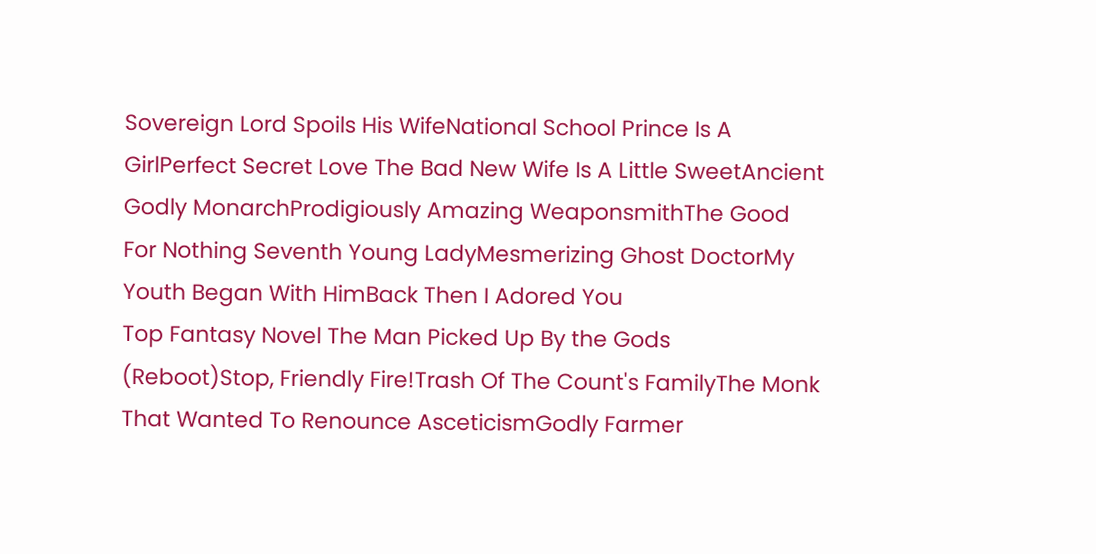Sovereign Lord Spoils His WifeNational School Prince Is A GirlPerfect Secret Love The Bad New Wife Is A Little SweetAncient Godly MonarchProdigiously Amazing WeaponsmithThe Good For Nothing Seventh Young LadyMesmerizing Ghost DoctorMy Youth Began With HimBack Then I Adored You
Top Fantasy Novel The Man Picked Up By the Gods (Reboot)Stop, Friendly Fire!Trash Of The Count's FamilyThe Monk That Wanted To Renounce AsceticismGodly Farmer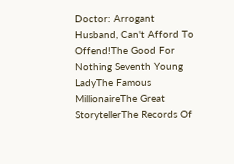Doctor: Arrogant Husband, Can't Afford To Offend!The Good For Nothing Seventh Young LadyThe Famous MillionaireThe Great StorytellerThe Records Of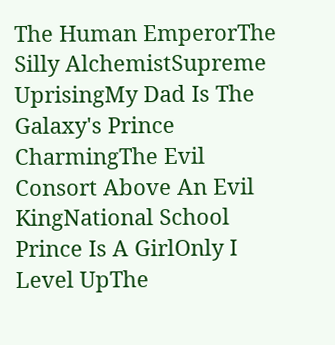The Human EmperorThe Silly AlchemistSupreme UprisingMy Dad Is The Galaxy's Prince CharmingThe Evil Consort Above An Evil KingNational School Prince Is A GirlOnly I Level UpThe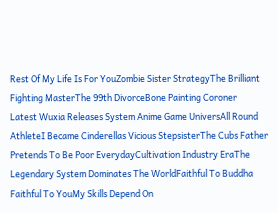Rest Of My Life Is For YouZombie Sister StrategyThe Brilliant Fighting MasterThe 99th DivorceBone Painting Coroner
Latest Wuxia Releases System Anime Game UniversAll Round AthleteI Became Cinderellas Vicious StepsisterThe Cubs Father Pretends To Be Poor EverydayCultivation Industry EraThe Legendary System Dominates The WorldFaithful To Buddha Faithful To YouMy Skills Depend On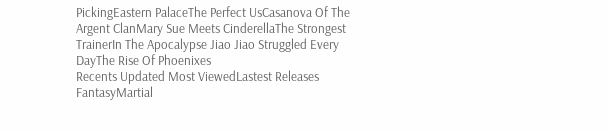PickingEastern PalaceThe Perfect UsCasanova Of The Argent ClanMary Sue Meets CinderellaThe Strongest TrainerIn The Apocalypse Jiao Jiao Struggled Every DayThe Rise Of Phoenixes
Recents Updated Most ViewedLastest Releases
FantasyMartial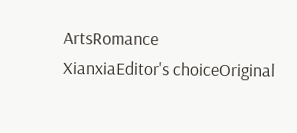ArtsRomance
XianxiaEditor's choiceOriginal